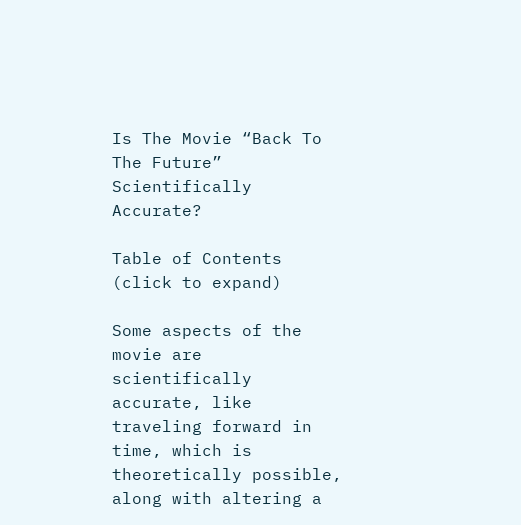Is The Movie “Back To The Future” Scientifically Accurate?

Table of Contents (click to expand)

Some aspects of the movie are scientifically accurate, like traveling forward in time, which is theoretically possible, along with altering a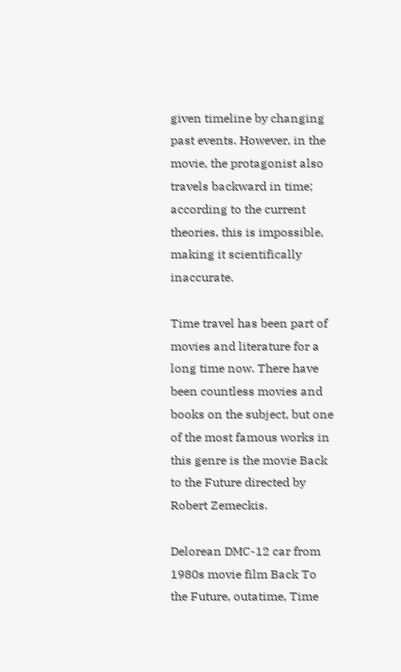given timeline by changing past events. However, in the movie, the protagonist also travels backward in time; according to the current theories, this is impossible, making it scientifically inaccurate.

Time travel has been part of movies and literature for a long time now. There have been countless movies and books on the subject, but one of the most famous works in this genre is the movie Back to the Future directed by Robert Zemeckis.

Delorean DMC-12 car from 1980s movie film Back To the Future, outatime, Time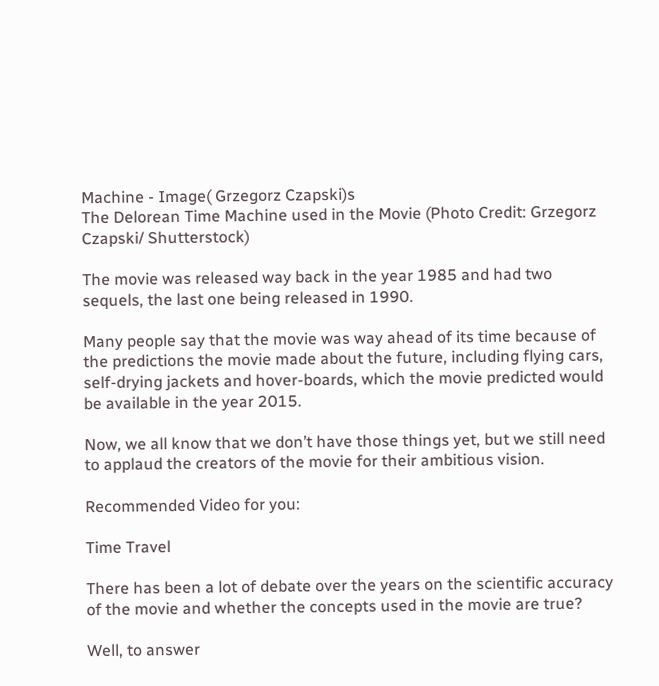Machine - Image( Grzegorz Czapski)s
The Delorean Time Machine used in the Movie (Photo Credit: Grzegorz Czapski/ Shutterstock)

The movie was released way back in the year 1985 and had two sequels, the last one being released in 1990.

Many people say that the movie was way ahead of its time because of the predictions the movie made about the future, including flying cars, self-drying jackets and hover-boards, which the movie predicted would be available in the year 2015.

Now, we all know that we don’t have those things yet, but we still need to applaud the creators of the movie for their ambitious vision.

Recommended Video for you:

Time Travel

There has been a lot of debate over the years on the scientific accuracy of the movie and whether the concepts used in the movie are true?

Well, to answer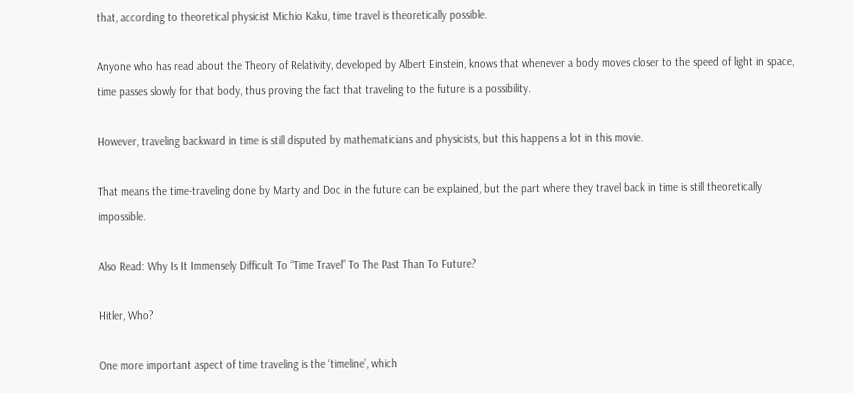that, according to theoretical physicist Michio Kaku, time travel is theoretically possible.

Anyone who has read about the Theory of Relativity, developed by Albert Einstein, knows that whenever a body moves closer to the speed of light in space, time passes slowly for that body, thus proving the fact that traveling to the future is a possibility.

However, traveling backward in time is still disputed by mathematicians and physicists, but this happens a lot in this movie.

That means the time-traveling done by Marty and Doc in the future can be explained, but the part where they travel back in time is still theoretically impossible.

Also Read: Why Is It Immensely Difficult To “Time Travel” To The Past Than To Future?

Hitler, Who?

One more important aspect of time traveling is the ‘timeline’, which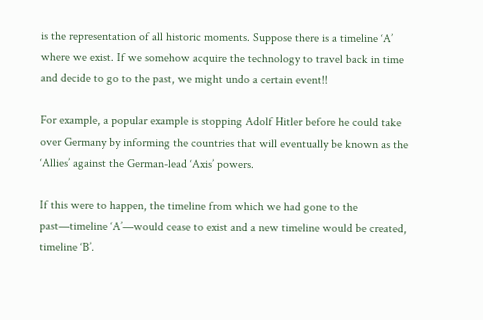is the representation of all historic moments. Suppose there is a timeline ‘A’ where we exist. If we somehow acquire the technology to travel back in time and decide to go to the past, we might undo a certain event!!

For example, a popular example is stopping Adolf Hitler before he could take over Germany by informing the countries that will eventually be known as the ‘Allies’ against the German-lead ‘Axis’ powers.

If this were to happen, the timeline from which we had gone to the past—timeline ‘A’—would cease to exist and a new timeline would be created, timeline ‘B’.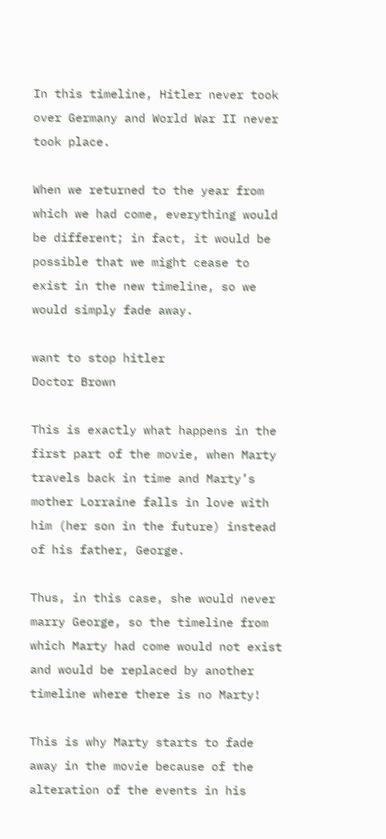In this timeline, Hitler never took over Germany and World War II never took place.

When we returned to the year from which we had come, everything would be different; in fact, it would be possible that we might cease to exist in the new timeline, so we would simply fade away.

want to stop hitler
Doctor Brown

This is exactly what happens in the first part of the movie, when Marty travels back in time and Marty’s mother Lorraine falls in love with him (her son in the future) instead of his father, George.

Thus, in this case, she would never marry George, so the timeline from which Marty had come would not exist and would be replaced by another timeline where there is no Marty!

This is why Marty starts to fade away in the movie because of the alteration of the events in his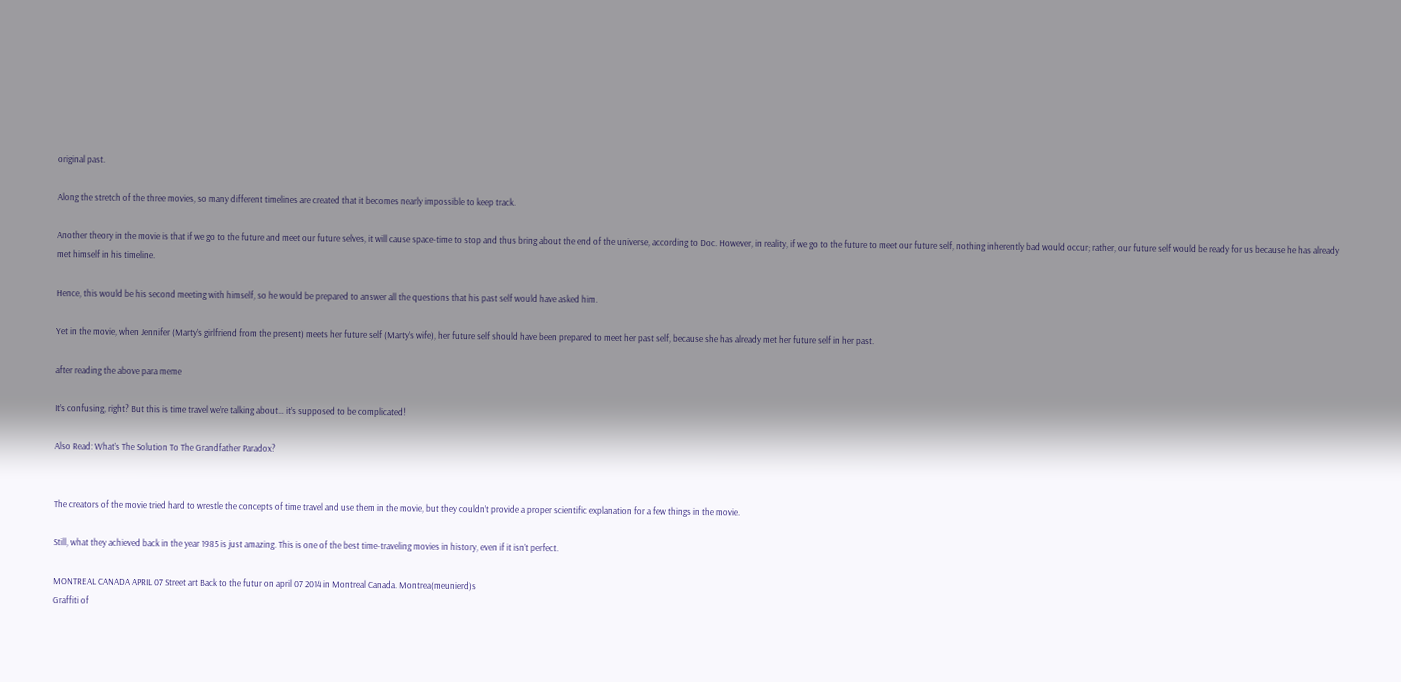original past.

Along the stretch of the three movies, so many different timelines are created that it becomes nearly impossible to keep track.

Another theory in the movie is that if we go to the future and meet our future selves, it will cause space-time to stop and thus bring about the end of the universe, according to Doc. However, in reality, if we go to the future to meet our future self, nothing inherently bad would occur; rather, our future self would be ready for us because he has already met himself in his timeline.

Hence, this would be his second meeting with himself, so he would be prepared to answer all the questions that his past self would have asked him.

Yet in the movie, when Jennifer (Marty’s girlfriend from the present) meets her future self (Marty’s wife), her future self should have been prepared to meet her past self, because she has already met her future self in her past.

after reading the above para meme

It’s confusing, right? But this is time travel we’re talking about… it’s supposed to be complicated!

Also Read: What’s The Solution To The Grandfather Paradox?


The creators of the movie tried hard to wrestle the concepts of time travel and use them in the movie, but they couldn’t provide a proper scientific explanation for a few things in the movie.

Still, what they achieved back in the year 1985 is just amazing. This is one of the best time-traveling movies in history, even if it isn’t perfect.

MONTREAL CANADA APRIL 07 Street art Back to the futur on april 07 2014 in Montreal Canada. Montrea(meunierd)s
Graffiti of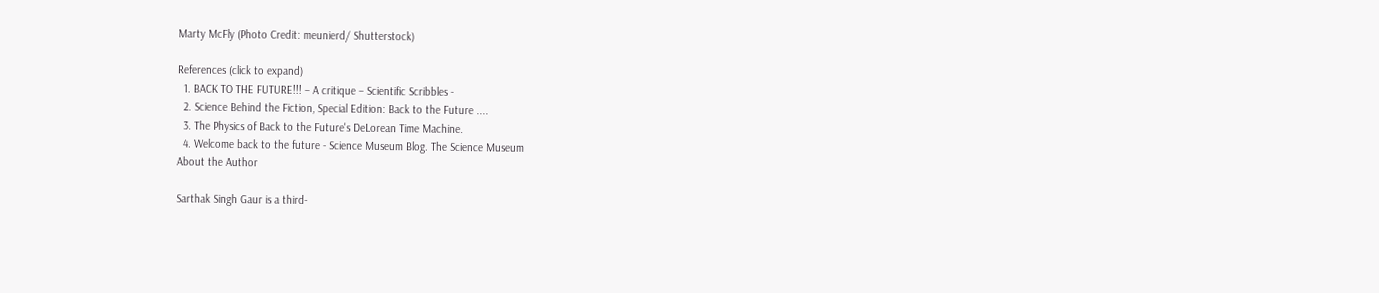Marty McFly (Photo Credit: meunierd/ Shutterstock)

References (click to expand)
  1. BACK TO THE FUTURE!!! – A critique – Scientific Scribbles -
  2. Science Behind the Fiction, Special Edition: Back to the Future ....
  3. The Physics of Back to the Future's DeLorean Time Machine.
  4. Welcome back to the future - Science Museum Blog. The Science Museum
About the Author

Sarthak Singh Gaur is a third-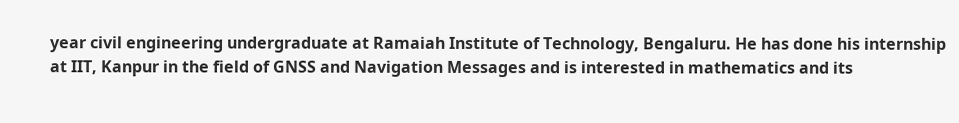year civil engineering undergraduate at Ramaiah Institute of Technology, Bengaluru. He has done his internship at IIT, Kanpur in the field of GNSS and Navigation Messages and is interested in mathematics and its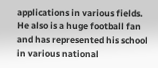applications in various fields. He also is a huge football fan and has represented his school in various national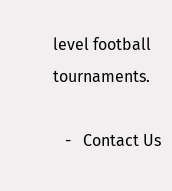level football tournaments.

   -   Contact Us